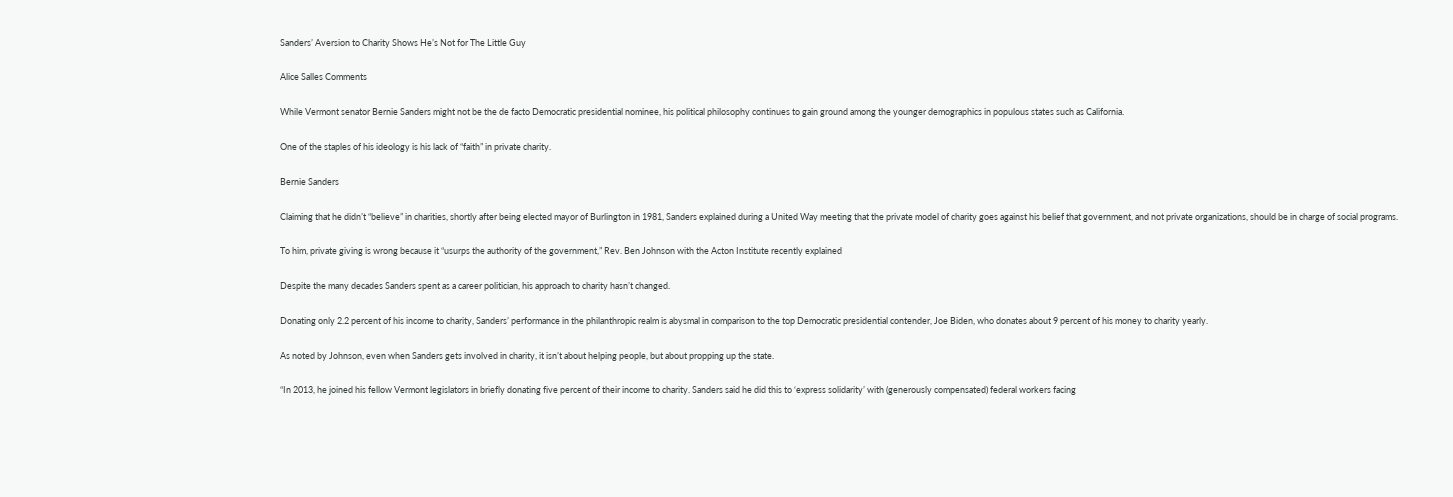Sanders’ Aversion to Charity Shows He’s Not for The Little Guy

Alice Salles Comments

While Vermont senator Bernie Sanders might not be the de facto Democratic presidential nominee, his political philosophy continues to gain ground among the younger demographics in populous states such as California.

One of the staples of his ideology is his lack of “faith” in private charity.

Bernie Sanders

Claiming that he didn’t “believe” in charities, shortly after being elected mayor of Burlington in 1981, Sanders explained during a United Way meeting that the private model of charity goes against his belief that government, and not private organizations, should be in charge of social programs.

To him, private giving is wrong because it “usurps the authority of the government,” Rev. Ben Johnson with the Acton Institute recently explained

Despite the many decades Sanders spent as a career politician, his approach to charity hasn’t changed.

Donating only 2.2 percent of his income to charity, Sanders’ performance in the philanthropic realm is abysmal in comparison to the top Democratic presidential contender, Joe Biden, who donates about 9 percent of his money to charity yearly.

As noted by Johnson, even when Sanders gets involved in charity, it isn’t about helping people, but about propping up the state.

“In 2013, he joined his fellow Vermont legislators in briefly donating five percent of their income to charity. Sanders said he did this to ‘express solidarity’ with (generously compensated) federal workers facing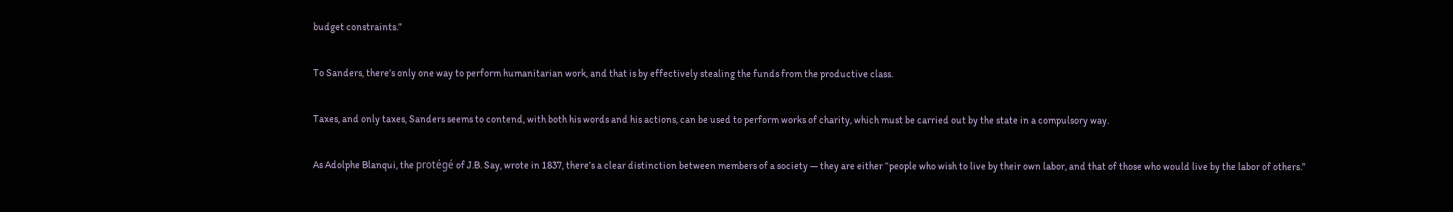budget constraints.”

To Sanders, there’s only one way to perform humanitarian work, and that is by effectively stealing the funds from the productive class.

Taxes, and only taxes, Sanders seems to contend, with both his words and his actions, can be used to perform works of charity, which must be carried out by the state in a compulsory way.

As Adolphe Blanqui, the protégé of J.B. Say, wrote in 1837, there’s a clear distinction between members of a society — they are either “people who wish to live by their own labor, and that of those who would live by the labor of others.”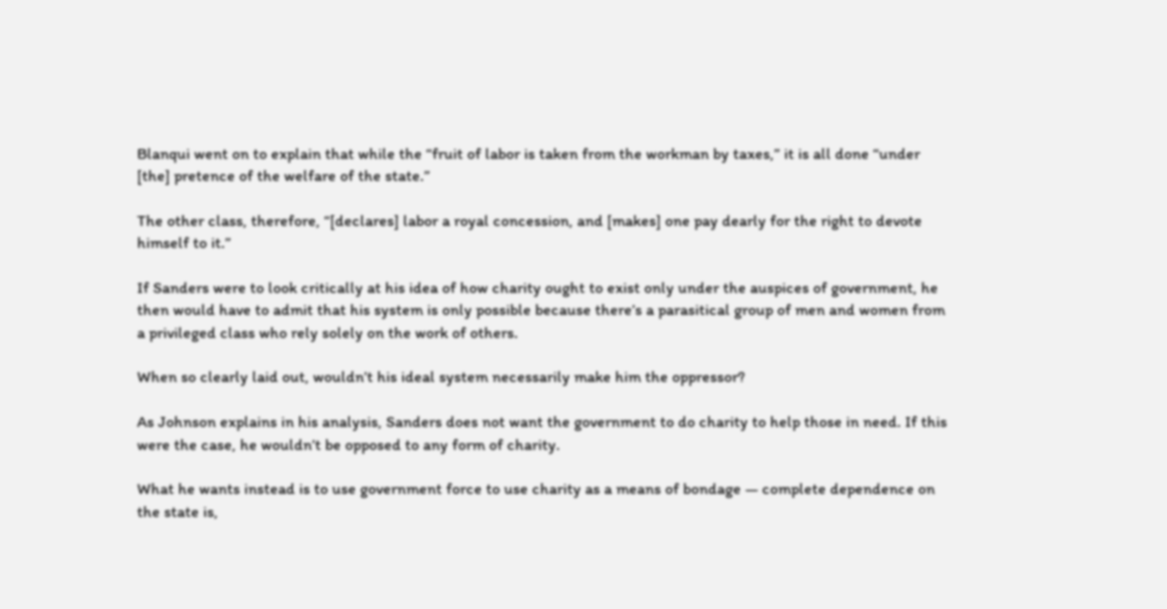Blanqui went on to explain that while the “fruit of labor is taken from the workman by taxes,” it is all done “under [the] pretence of the welfare of the state.”

The other class, therefore, “[declares] labor a royal concession, and [makes] one pay dearly for the right to devote himself to it.”

If Sanders were to look critically at his idea of how charity ought to exist only under the auspices of government, he then would have to admit that his system is only possible because there’s a parasitical group of men and women from a privileged class who rely solely on the work of others.

When so clearly laid out, wouldn’t his ideal system necessarily make him the oppressor?

As Johnson explains in his analysis, Sanders does not want the government to do charity to help those in need. If this were the case, he wouldn’t be opposed to any form of charity.

What he wants instead is to use government force to use charity as a means of bondage — complete dependence on the state is,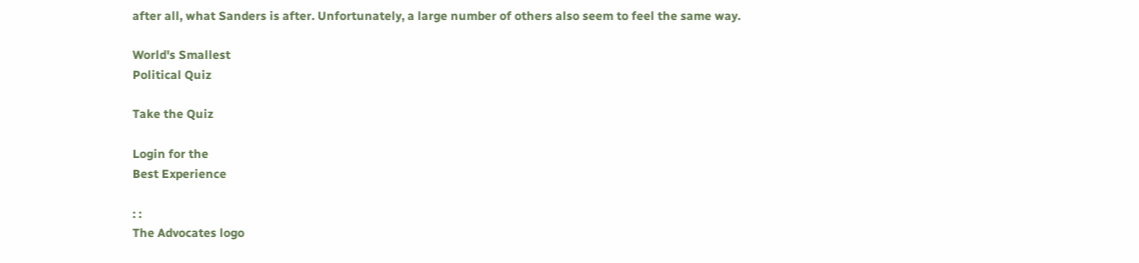after all, what Sanders is after. Unfortunately, a large number of others also seem to feel the same way.

World's Smallest
Political Quiz

Take the Quiz

Login for the
Best Experience

: :
The Advocates logo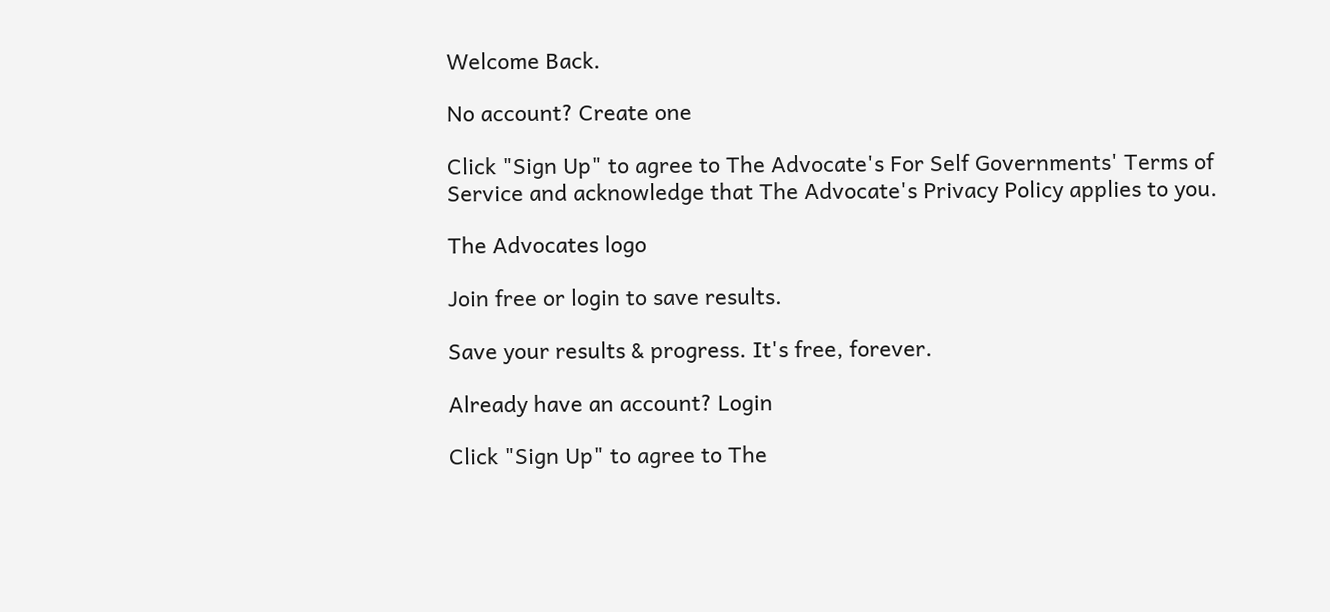Welcome Back.

No account? Create one

Click "Sign Up" to agree to The Advocate's For Self Governments' Terms of Service and acknowledge that The Advocate's Privacy Policy applies to you.

The Advocates logo

Join free or login to save results.

Save your results & progress. It's free, forever.

Already have an account? Login

Click "Sign Up" to agree to The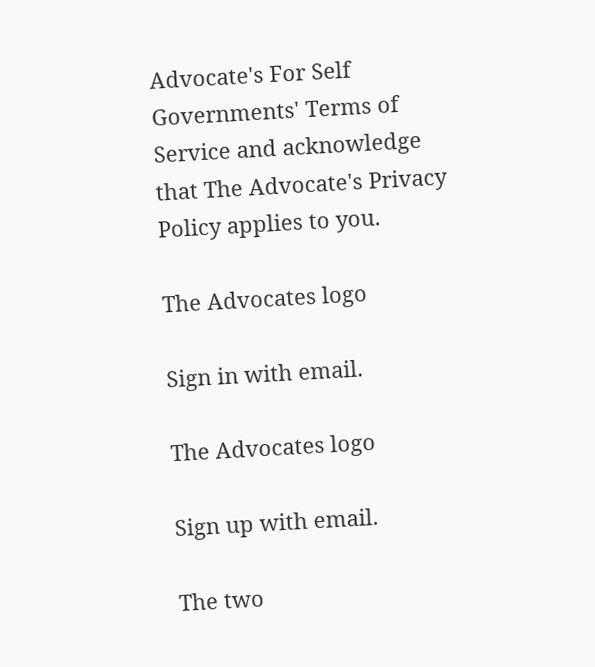Advocate's For Self Governments' Terms of Service and acknowledge that The Advocate's Privacy Policy applies to you.

The Advocates logo

Sign in with email.

The Advocates logo

Sign up with email.

The two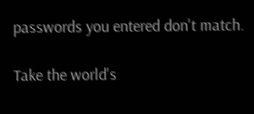passwords you entered don't match.

Take the world's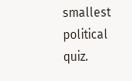smallest political quiz.